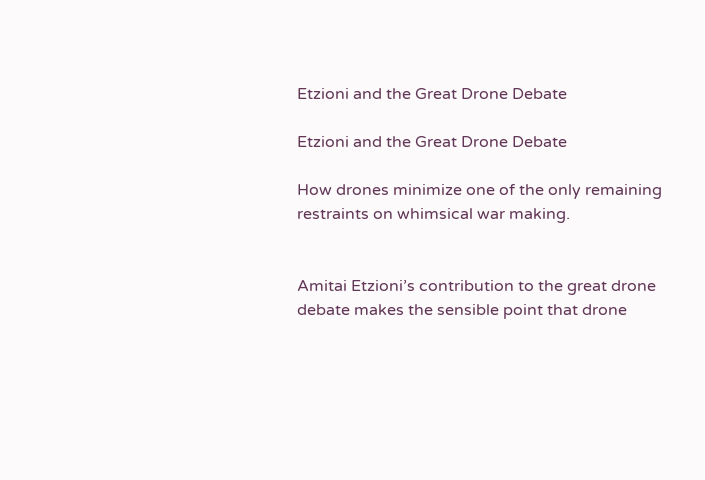Etzioni and the Great Drone Debate

Etzioni and the Great Drone Debate

How drones minimize one of the only remaining restraints on whimsical war making.


Amitai Etzioni’s contribution to the great drone debate makes the sensible point that drone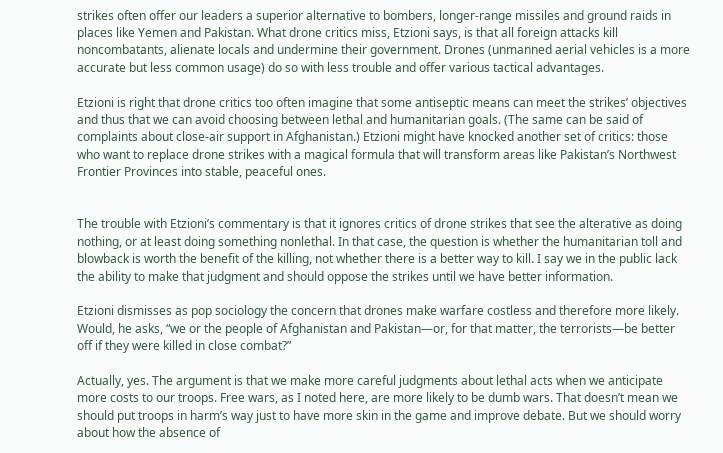strikes often offer our leaders a superior alternative to bombers, longer-range missiles and ground raids in places like Yemen and Pakistan. What drone critics miss, Etzioni says, is that all foreign attacks kill noncombatants, alienate locals and undermine their government. Drones (unmanned aerial vehicles is a more accurate but less common usage) do so with less trouble and offer various tactical advantages.

Etzioni is right that drone critics too often imagine that some antiseptic means can meet the strikes’ objectives and thus that we can avoid choosing between lethal and humanitarian goals. (The same can be said of complaints about close-air support in Afghanistan.) Etzioni might have knocked another set of critics: those who want to replace drone strikes with a magical formula that will transform areas like Pakistan’s Northwest Frontier Provinces into stable, peaceful ones.


The trouble with Etzioni’s commentary is that it ignores critics of drone strikes that see the alterative as doing nothing, or at least doing something nonlethal. In that case, the question is whether the humanitarian toll and blowback is worth the benefit of the killing, not whether there is a better way to kill. I say we in the public lack the ability to make that judgment and should oppose the strikes until we have better information.

Etzioni dismisses as pop sociology the concern that drones make warfare costless and therefore more likely. Would, he asks, “we or the people of Afghanistan and Pakistan—or, for that matter, the terrorists—be better off if they were killed in close combat?”

Actually, yes. The argument is that we make more careful judgments about lethal acts when we anticipate more costs to our troops. Free wars, as I noted here, are more likely to be dumb wars. That doesn’t mean we should put troops in harm’s way just to have more skin in the game and improve debate. But we should worry about how the absence of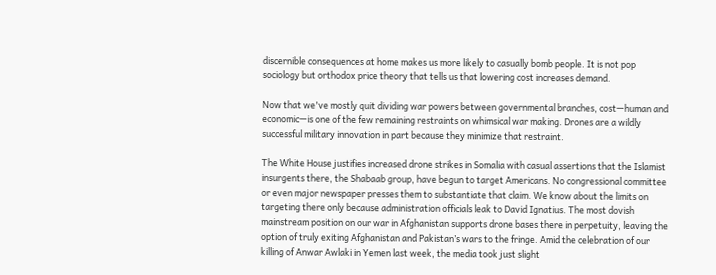discernible consequences at home makes us more likely to casually bomb people. It is not pop sociology but orthodox price theory that tells us that lowering cost increases demand.

Now that we've mostly quit dividing war powers between governmental branches, cost—human and economic—is one of the few remaining restraints on whimsical war making. Drones are a wildly successful military innovation in part because they minimize that restraint.

The White House justifies increased drone strikes in Somalia with casual assertions that the Islamist insurgents there, the Shabaab group, have begun to target Americans. No congressional committee or even major newspaper presses them to substantiate that claim. We know about the limits on targeting there only because administration officials leak to David Ignatius. The most dovish mainstream position on our war in Afghanistan supports drone bases there in perpetuity, leaving the option of truly exiting Afghanistan and Pakistan’s wars to the fringe. Amid the celebration of our killing of Anwar Awlaki in Yemen last week, the media took just slight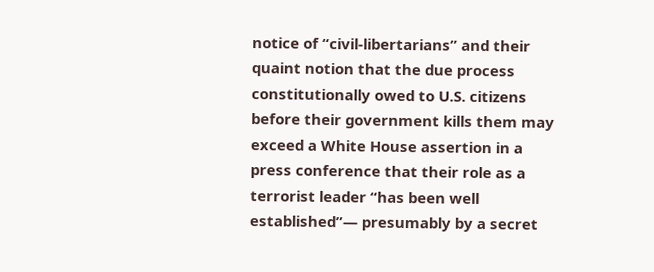notice of “civil-libertarians” and their quaint notion that the due process constitutionally owed to U.S. citizens before their government kills them may exceed a White House assertion in a press conference that their role as a terrorist leader “has been well established”— presumably by a secret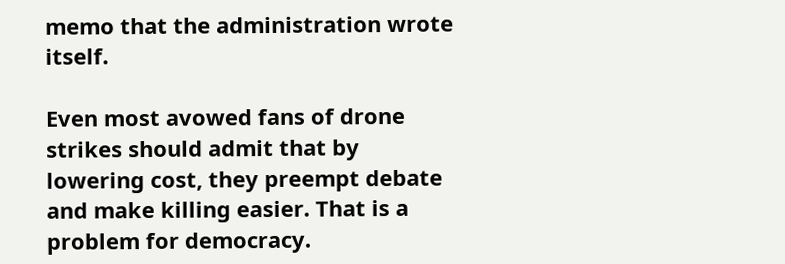memo that the administration wrote itself.

Even most avowed fans of drone strikes should admit that by lowering cost, they preempt debate and make killing easier. That is a problem for democracy.